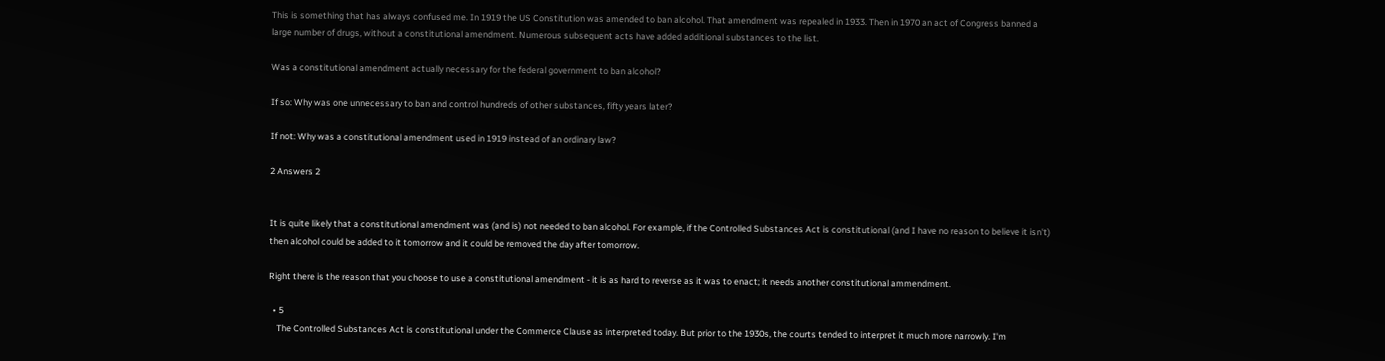This is something that has always confused me. In 1919 the US Constitution was amended to ban alcohol. That amendment was repealed in 1933. Then in 1970 an act of Congress banned a large number of drugs, without a constitutional amendment. Numerous subsequent acts have added additional substances to the list.

Was a constitutional amendment actually necessary for the federal government to ban alcohol?

If so: Why was one unnecessary to ban and control hundreds of other substances, fifty years later?

If not: Why was a constitutional amendment used in 1919 instead of an ordinary law?

2 Answers 2


It is quite likely that a constitutional amendment was (and is) not needed to ban alcohol. For example, if the Controlled Substances Act is constitutional (and I have no reason to believe it isn't) then alcohol could be added to it tomorrow and it could be removed the day after tomorrow.

Right there is the reason that you choose to use a constitutional amendment - it is as hard to reverse as it was to enact; it needs another constitutional ammendment.

  • 5
    The Controlled Substances Act is constitutional under the Commerce Clause as interpreted today. But prior to the 1930s, the courts tended to interpret it much more narrowly. I'm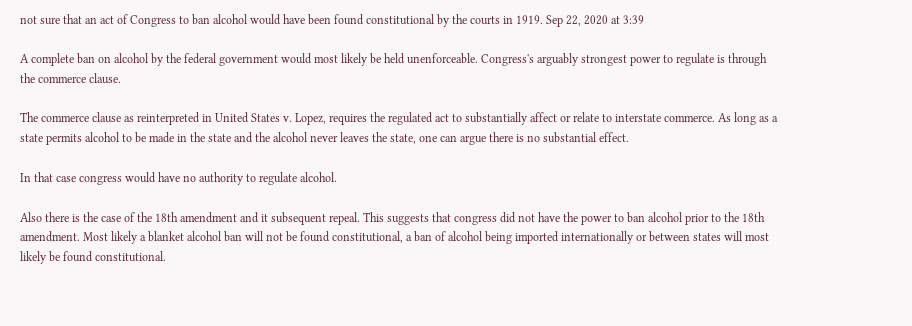not sure that an act of Congress to ban alcohol would have been found constitutional by the courts in 1919. Sep 22, 2020 at 3:39

A complete ban on alcohol by the federal government would most likely be held unenforceable. Congress's arguably strongest power to regulate is through the commerce clause.

The commerce clause as reinterpreted in United States v. Lopez, requires the regulated act to substantially affect or relate to interstate commerce. As long as a state permits alcohol to be made in the state and the alcohol never leaves the state, one can argue there is no substantial effect.

In that case congress would have no authority to regulate alcohol.

Also there is the case of the 18th amendment and it subsequent repeal. This suggests that congress did not have the power to ban alcohol prior to the 18th amendment. Most likely a blanket alcohol ban will not be found constitutional, a ban of alcohol being imported internationally or between states will most likely be found constitutional.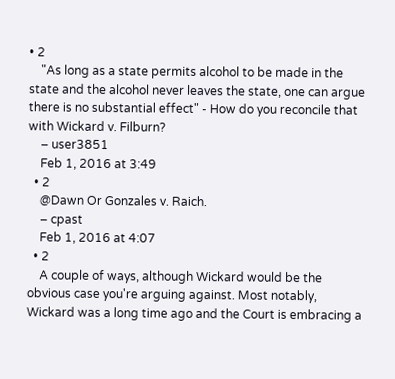• 2
    "As long as a state permits alcohol to be made in the state and the alcohol never leaves the state, one can argue there is no substantial effect" - How do you reconcile that with Wickard v. Filburn?
    – user3851
    Feb 1, 2016 at 3:49
  • 2
    @Dawn Or Gonzales v. Raich.
    – cpast
    Feb 1, 2016 at 4:07
  • 2
    A couple of ways, although Wickard would be the obvious case you're arguing against. Most notably, Wickard was a long time ago and the Court is embracing a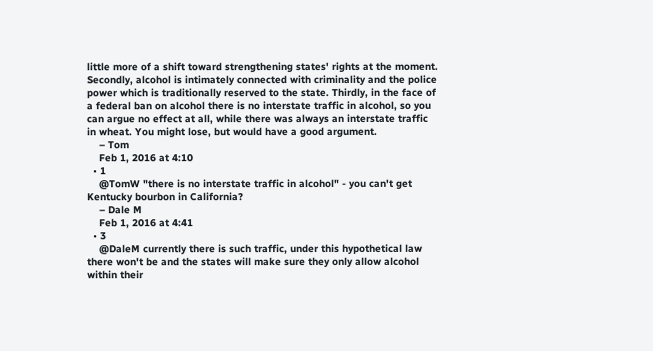little more of a shift toward strengthening states' rights at the moment. Secondly, alcohol is intimately connected with criminality and the police power which is traditionally reserved to the state. Thirdly, in the face of a federal ban on alcohol there is no interstate traffic in alcohol, so you can argue no effect at all, while there was always an interstate traffic in wheat. You might lose, but would have a good argument.
    – Tom
    Feb 1, 2016 at 4:10
  • 1
    @TomW "there is no interstate traffic in alcohol" - you can't get Kentucky bourbon in California?
    – Dale M
    Feb 1, 2016 at 4:41
  • 3
    @DaleM currently there is such traffic, under this hypothetical law there won't be and the states will make sure they only allow alcohol within their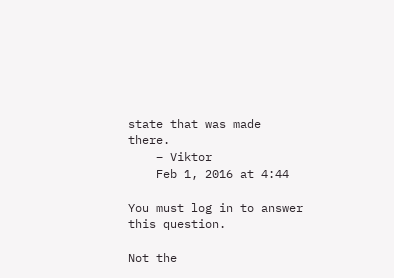state that was made there.
    – Viktor
    Feb 1, 2016 at 4:44

You must log in to answer this question.

Not the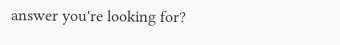answer you're looking for?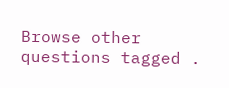Browse other questions tagged .